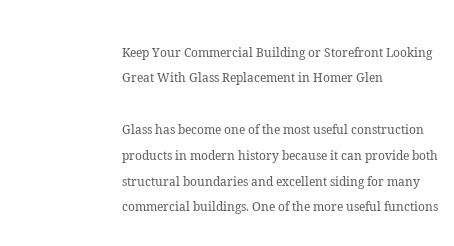Keep Your Commercial Building or Storefront Looking Great With Glass Replacement in Homer Glen

Glass has become one of the most useful construction products in modern history because it can provide both structural boundaries and excellent siding for many commercial buildings. One of the more useful functions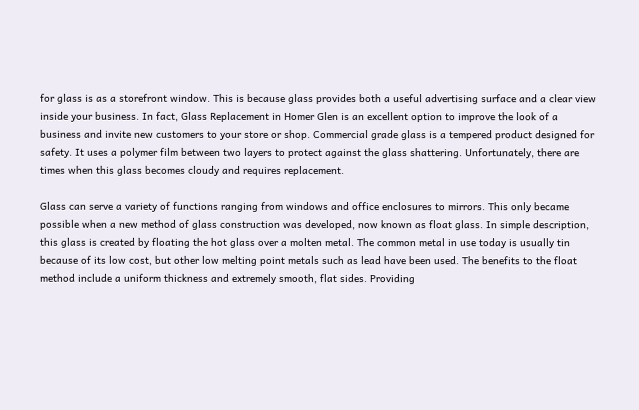for glass is as a storefront window. This is because glass provides both a useful advertising surface and a clear view inside your business. In fact, Glass Replacement in Homer Glen is an excellent option to improve the look of a business and invite new customers to your store or shop. Commercial grade glass is a tempered product designed for safety. It uses a polymer film between two layers to protect against the glass shattering. Unfortunately, there are times when this glass becomes cloudy and requires replacement.

Glass can serve a variety of functions ranging from windows and office enclosures to mirrors. This only became possible when a new method of glass construction was developed, now known as float glass. In simple description, this glass is created by floating the hot glass over a molten metal. The common metal in use today is usually tin because of its low cost, but other low melting point metals such as lead have been used. The benefits to the float method include a uniform thickness and extremely smooth, flat sides. Providing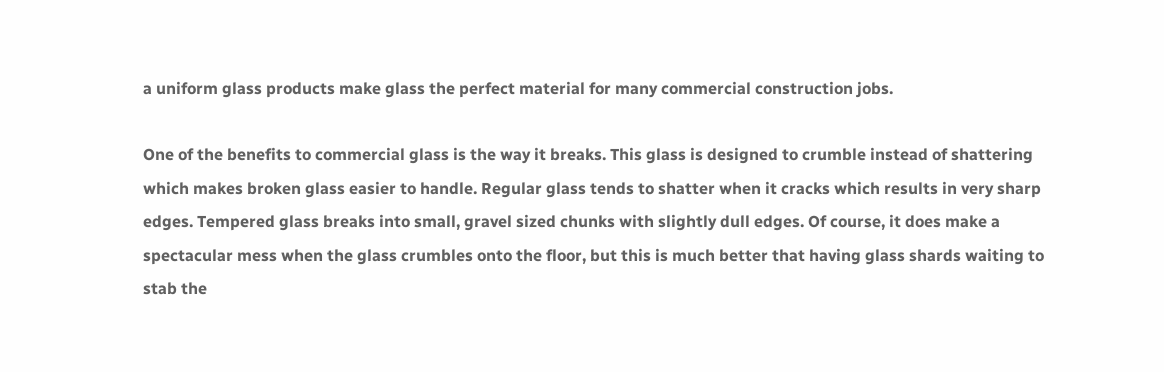a uniform glass products make glass the perfect material for many commercial construction jobs.

One of the benefits to commercial glass is the way it breaks. This glass is designed to crumble instead of shattering which makes broken glass easier to handle. Regular glass tends to shatter when it cracks which results in very sharp edges. Tempered glass breaks into small, gravel sized chunks with slightly dull edges. Of course, it does make a spectacular mess when the glass crumbles onto the floor, but this is much better that having glass shards waiting to stab the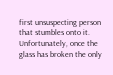first unsuspecting person that stumbles onto it. Unfortunately, once the glass has broken the only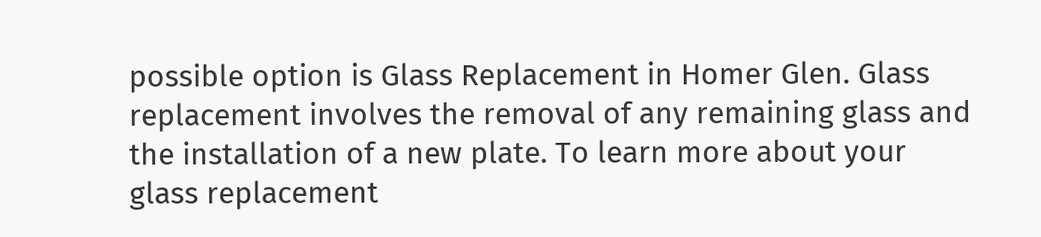possible option is Glass Replacement in Homer Glen. Glass replacement involves the removal of any remaining glass and the installation of a new plate. To learn more about your glass replacement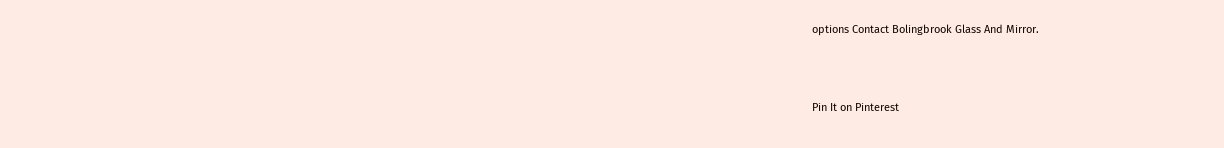options Contact Bolingbrook Glass And Mirror.



Pin It on Pinterest